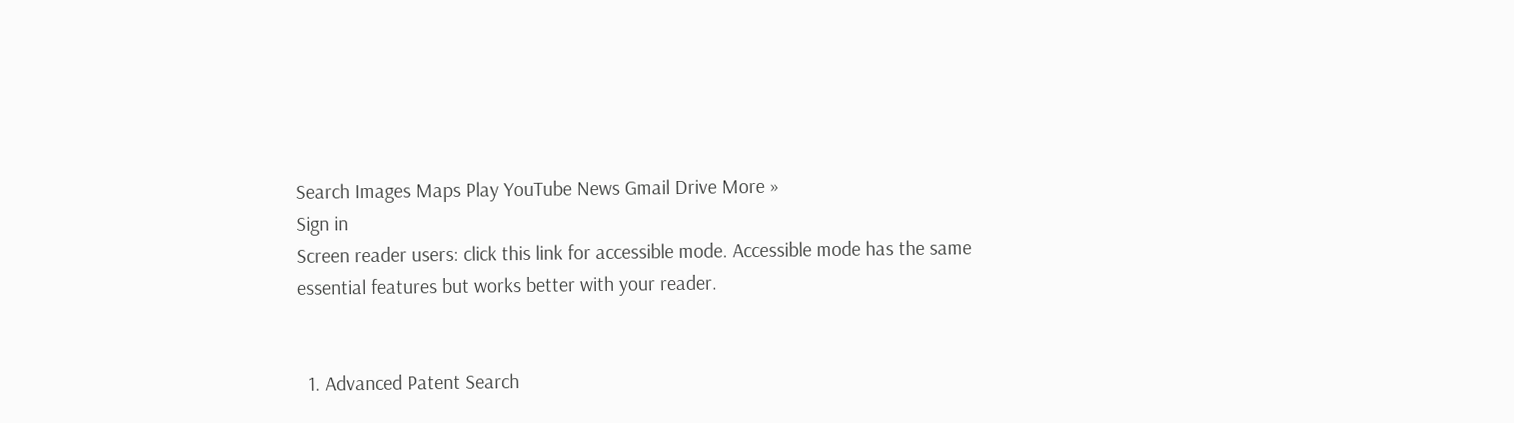Search Images Maps Play YouTube News Gmail Drive More »
Sign in
Screen reader users: click this link for accessible mode. Accessible mode has the same essential features but works better with your reader.


  1. Advanced Patent Search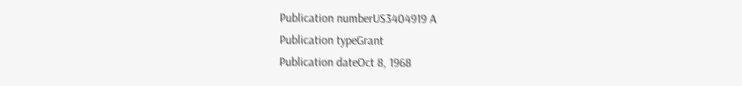Publication numberUS3404919 A
Publication typeGrant
Publication dateOct 8, 1968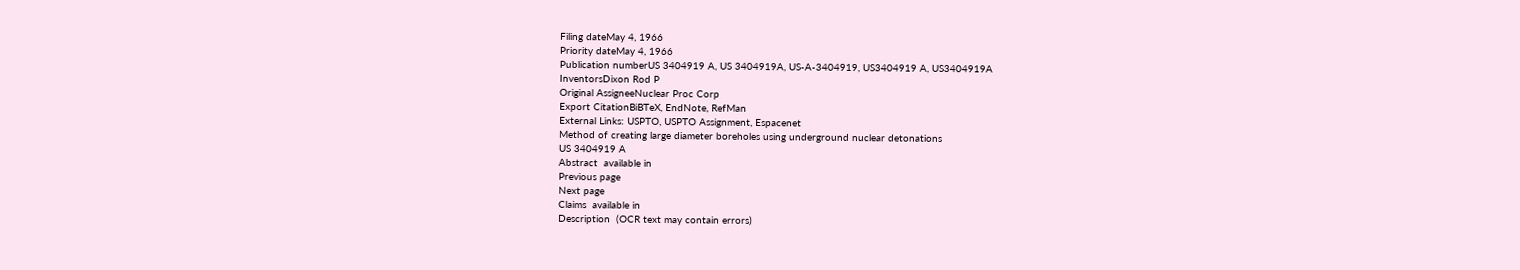Filing dateMay 4, 1966
Priority dateMay 4, 1966
Publication numberUS 3404919 A, US 3404919A, US-A-3404919, US3404919 A, US3404919A
InventorsDixon Rod P
Original AssigneeNuclear Proc Corp
Export CitationBiBTeX, EndNote, RefMan
External Links: USPTO, USPTO Assignment, Espacenet
Method of creating large diameter boreholes using underground nuclear detonations
US 3404919 A
Abstract  available in
Previous page
Next page
Claims  available in
Description  (OCR text may contain errors)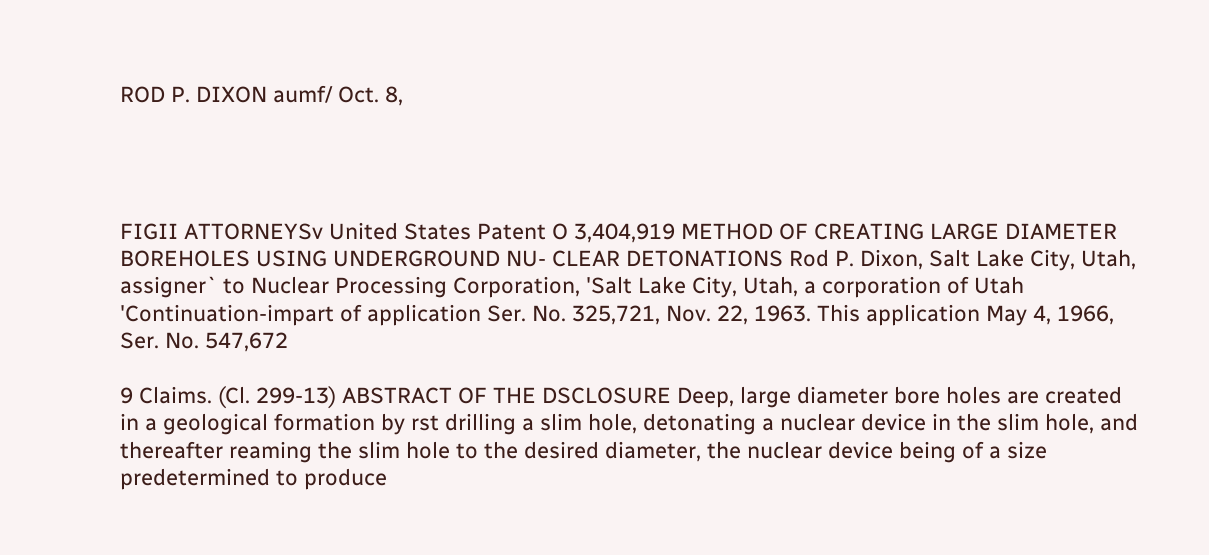ROD P. DIXON aumf/ Oct. 8,




FIGII ATTORNEYSv United States Patent O 3,404,919 METHOD OF CREATING LARGE DIAMETER BOREHOLES USING UNDERGROUND NU- CLEAR DETONATIONS Rod P. Dixon, Salt Lake City, Utah, assigner` to Nuclear Processing Corporation, 'Salt Lake City, Utah, a corporation of Utah 'Continuation-impart of application Ser. No. 325,721, Nov. 22, 1963. This application May 4, 1966, Ser. No. 547,672

9 Claims. (Cl. 299-13) ABSTRACT OF THE DSCLOSURE Deep, large diameter bore holes are created in a geological formation by rst drilling a slim hole, detonating a nuclear device in the slim hole, and thereafter reaming the slim hole to the desired diameter, the nuclear device being of a size predetermined to produce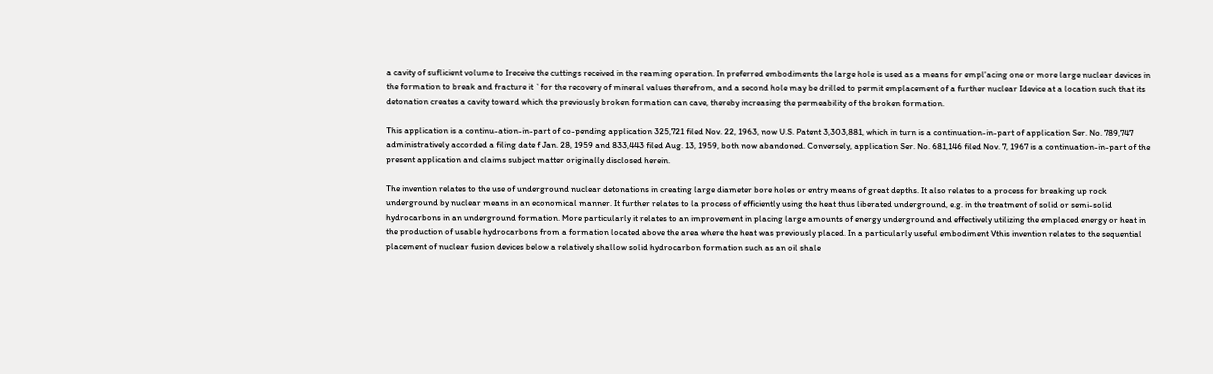a cavity of suflicient volume to Ireceive the cuttings received in the reaming operation. In preferred embodiments the large hole is used as a means for empl'acing one or more large nuclear devices in the formation to break and fracture it `for the recovery of mineral values therefrom, and a second hole may be drilled to permit emplacement of a further nuclear Idevice at a location such that its detonation creates a cavity toward which the previously broken formation can cave, thereby increasing the permeability of the broken formation.

This application is a continu-ation-in-part of co-pending application 325,721 filed Nov. 22, 1963, now U.S. Patent 3,303,881, which in turn is a continuation-in-part of application Ser. No. 789,747 administratively accorded a filing date f Jan. 28, 1959 and 833,443 filed Aug. 13, 1959, both now abandoned. Conversely, application Ser. No. 681,146 filed Nov. 7, 1967 is a continuation-in-part of the present application and claims subject matter originally disclosed herein.

The invention relates to the use of underground nuclear detonations in creating large diameter bore holes or entry means of great depths. It also relates to a process for breaking up rock underground by nuclear means in an economical manner. It further relates to la process of efficiently using the heat thus liberated underground, e.g. in the treatment of solid or semi-solid hydrocarbons in an underground formation. More particularly it relates to an improvement in placing large amounts of energy underground and effectively utilizing the emplaced energy or heat in the production of usable hydrocarbons from a formation located above the area where the heat was previously placed. In a particularly useful embodiment Vthis invention relates to the sequential placement of nuclear fusion devices below a relatively shallow solid hydrocarbon formation such as an oil shale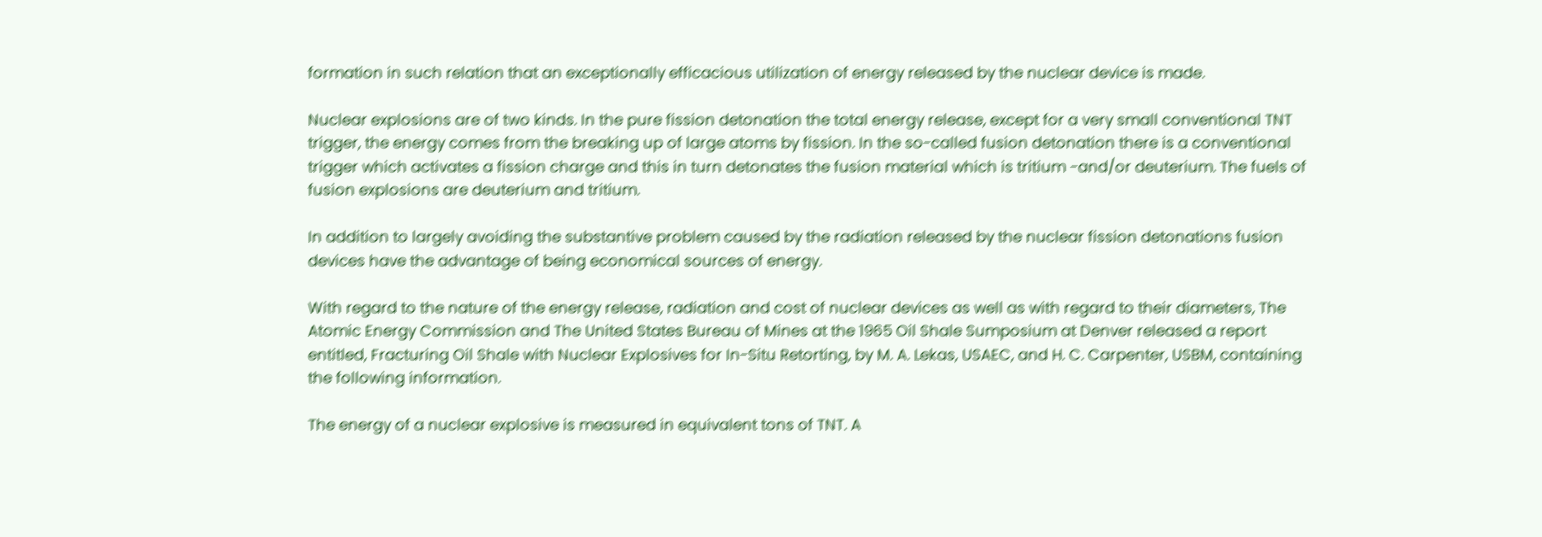formation in such relation that an exceptionally efficacious utilization of energy released by the nuclear device is made.

Nuclear explosions are of two kinds. In the pure fission detonation the total energy release, except for a very small conventional TNT trigger, the energy comes from the breaking up of large atoms by fission. In the so-called fusion detonation there is a conventional trigger which activates a fission charge and this in turn detonates the fusion material which is tritium -and/or deuterium. The fuels of fusion explosions are deuterium and tritium.

In addition to largely avoiding the substantive problem caused by the radiation released by the nuclear fission detonations fusion devices have the advantage of being economical sources of energy.

With regard to the nature of the energy release, radiation and cost of nuclear devices as well as with regard to their diameters, The Atomic Energy Commission and The United States Bureau of Mines at the 1965 Oil Shale Sumposium at Denver released a report entitled, Fracturing Oil Shale with Nuclear Explosives for In-Situ Retorting, by M. A. Lekas, USAEC, and H. C. Carpenter, USBM, containing the following information.

The energy of a nuclear explosive is measured in equivalent tons of TNT. A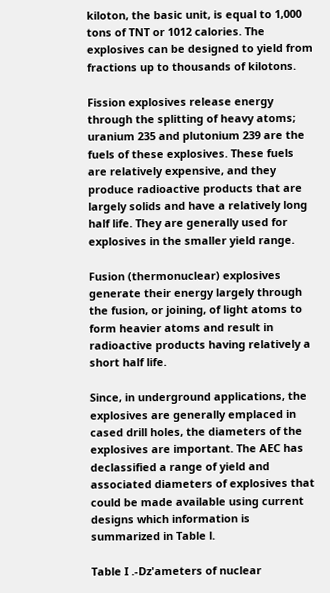kiloton, the basic unit, is equal to 1,000 tons of TNT or 1012 calories. The explosives can be designed to yield from fractions up to thousands of kilotons.

Fission explosives release energy through the splitting of heavy atoms; uranium 235 and plutonium 239 are the fuels of these explosives. These fuels are relatively expensive, and they produce radioactive products that are largely solids and have a relatively long half life. They are generally used for explosives in the smaller yield range.

Fusion (thermonuclear) explosives generate their energy largely through the fusion, or joining, of light atoms to form heavier atoms and result in radioactive products having relatively a short half life.

Since, in underground applications, the explosives are generally emplaced in cased drill holes, the diameters of the explosives are important. The AEC has declassified a range of yield and associated diameters of explosives that could be made available using current designs which information is summarized in Table l.

Table I .-Dz'ameters of nuclear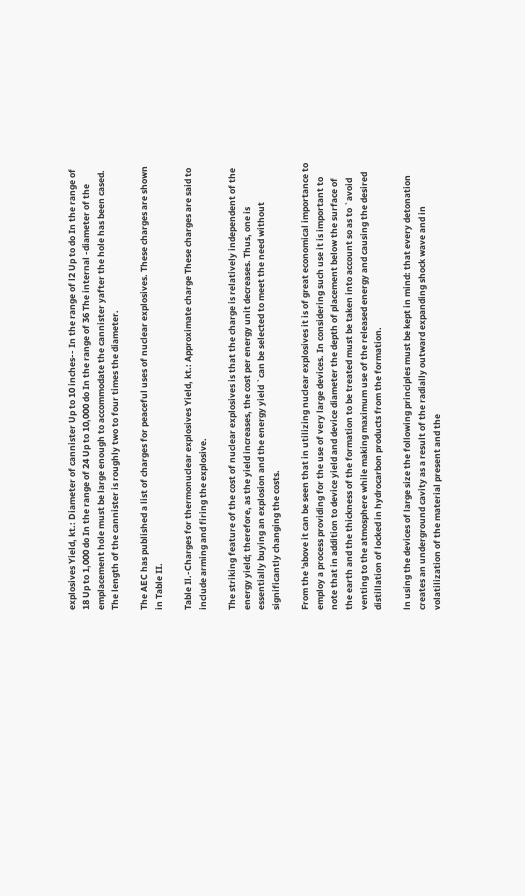explosives Yield, kt.: Diameter of cannister Up to 10 inches-- In the range of l2 Up to do In the range of 18 Up to 1,000 do In the range of 24 Up to 10,000 do In the range of 36 The internal -diameter of the emplacement hole must be large enough to accommodate the cannister yafter the hole has been cased. The length of the cannister is roughly two to four times the diameter.

The AEC has published a list of charges for peaceful uses of nuclear explosives. These charges are shown in Table II.

Table Il.-Charges for thermonuclear explosives Yield, kt.: Approximate charge These charges are said to include arming and firing the explosive.

The striking feature of the cost of nuclear explosives is that the charge is relatively independent of the energy yield; therefore, as the yield increases, the cost per energy unit decreases. Thus, one is essentially buying an explosion and the energy yield `can be selected to meet the need without significantly changing the costs.

From the 'above it can be seen that in utilizing nuclear explosives it is of great economical importance to employ a process providing for the use of very large devices. In considering such use it is important to note that in addition to device yield and device diameter the depth of placement below the surface of the earth and the thickness of the formation to be treated must be taken into account so as to `avoid venting to the atmosphere while making maximum use of the released energy and causing the desired distillation of locked in hydrocarbon products from the formation.

ln using the devices of large size the following principles must be kept in mind: that every detonation creates an underground cavity as a result of the radially outward expanding shock wave and in volatilization of the material present and the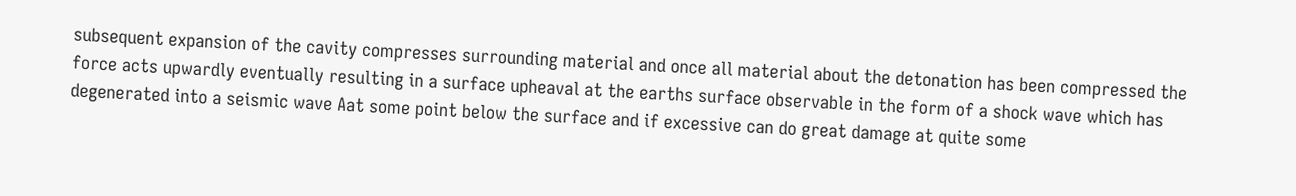subsequent expansion of the cavity compresses surrounding material and once all material about the detonation has been compressed the force acts upwardly eventually resulting in a surface upheaval at the earths surface observable in the form of a shock wave which has degenerated into a seismic wave Aat some point below the surface and if excessive can do great damage at quite some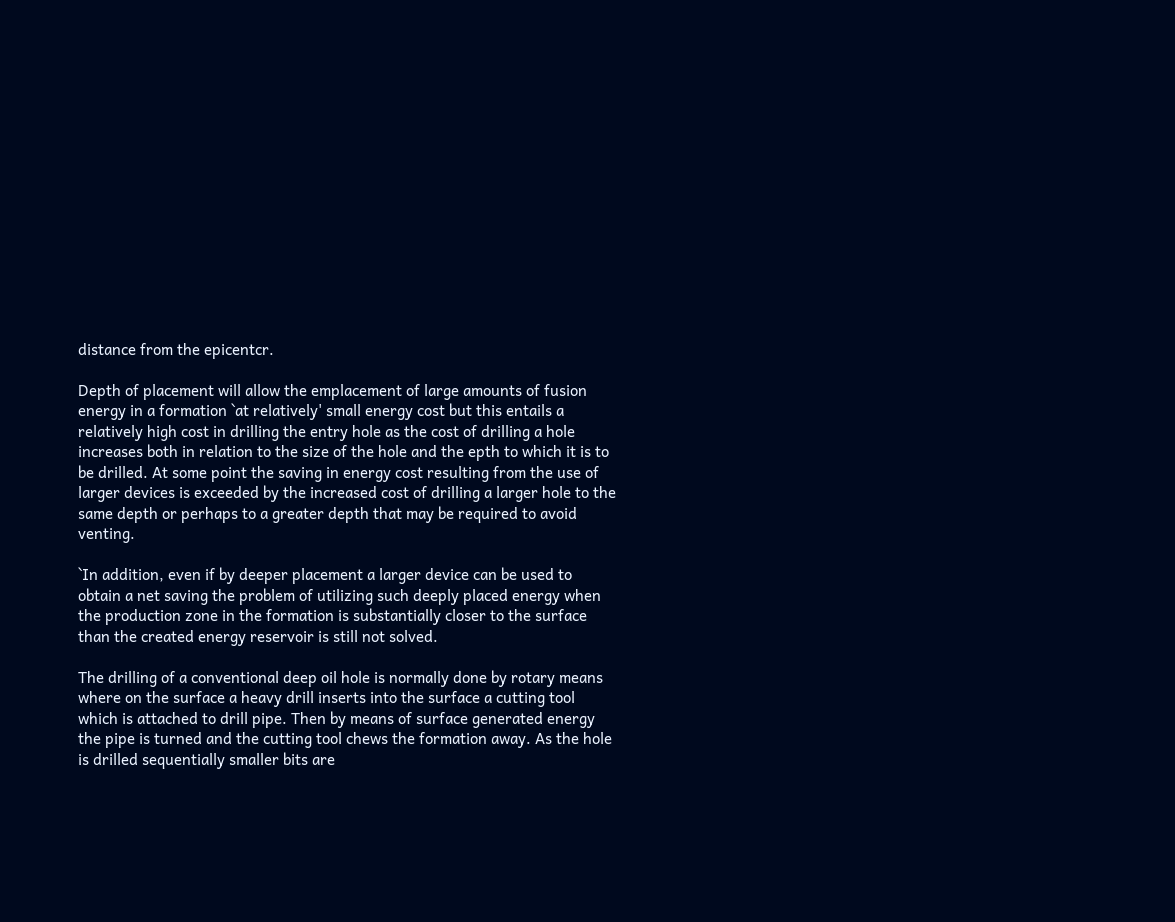distance from the epicentcr.

Depth of placement will allow the emplacement of large amounts of fusion energy in a formation `at relatively' small energy cost but this entails a relatively high cost in drilling the entry hole as the cost of drilling a hole increases both in relation to the size of the hole and the epth to which it is to be drilled. At some point the saving in energy cost resulting from the use of larger devices is exceeded by the increased cost of drilling a larger hole to the same depth or perhaps to a greater depth that may be required to avoid venting.

`In addition, even if by deeper placement a larger device can be used to obtain a net saving the problem of utilizing such deeply placed energy when the production zone in the formation is substantially closer to the surface than the created energy reservoir is still not solved.

The drilling of a conventional deep oil hole is normally done by rotary means where on the surface a heavy drill inserts into the surface a cutting tool which is attached to drill pipe. Then by means of surface generated energy the pipe is turned and the cutting tool chews the formation away. As the hole is drilled sequentially smaller bits are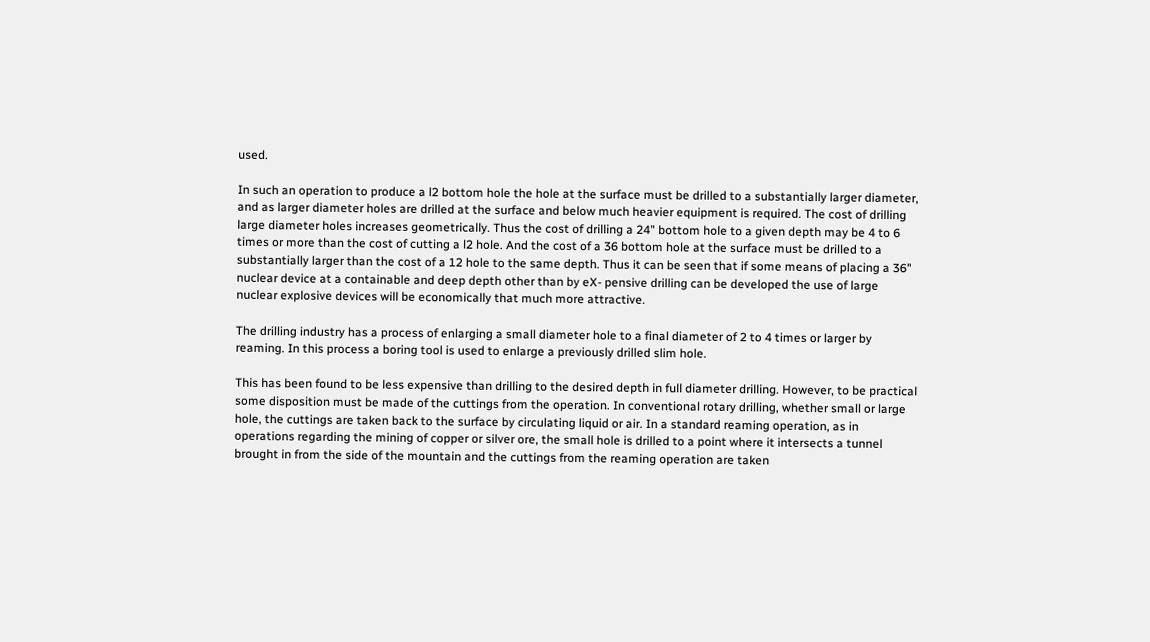used.

In such an operation to produce a l2 bottom hole the hole at the surface must be drilled to a substantially larger diameter, and as larger diameter holes are drilled at the surface and below much heavier equipment is required. The cost of drilling large diameter holes increases geometrically. Thus the cost of drilling a 24" bottom hole to a given depth may be 4 to 6 times or more than the cost of cutting a l2 hole. And the cost of a 36 bottom hole at the surface must be drilled to a substantially larger than the cost of a 12 hole to the same depth. Thus it can be seen that if some means of placing a 36" nuclear device at a containable and deep depth other than by eX- pensive drilling can be developed the use of large nuclear explosive devices will be economically that much more attractive.

The drilling industry has a process of enlarging a small diameter hole to a final diameter of 2 to 4 times or larger by reaming. In this process a boring tool is used to enlarge a previously drilled slim hole.

This has been found to be less expensive than drilling to the desired depth in full diameter drilling. However, to be practical some disposition must be made of the cuttings from the operation. In conventional rotary drilling, whether small or large hole, the cuttings are taken back to the surface by circulating liquid or air. In a standard reaming operation, as in operations regarding the mining of copper or silver ore, the small hole is drilled to a point where it intersects a tunnel brought in from the side of the mountain and the cuttings from the reaming operation are taken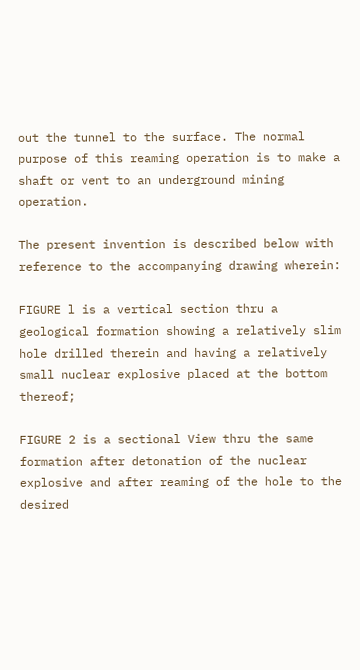out the tunnel to the surface. The normal purpose of this reaming operation is to make a shaft or vent to an underground mining operation.

The present invention is described below with reference to the accompanying drawing wherein:

FIGURE l is a vertical section thru a geological formation showing a relatively slim hole drilled therein and having a relatively small nuclear explosive placed at the bottom thereof;

FIGURE 2 is a sectional View thru the same formation after detonation of the nuclear explosive and after reaming of the hole to the desired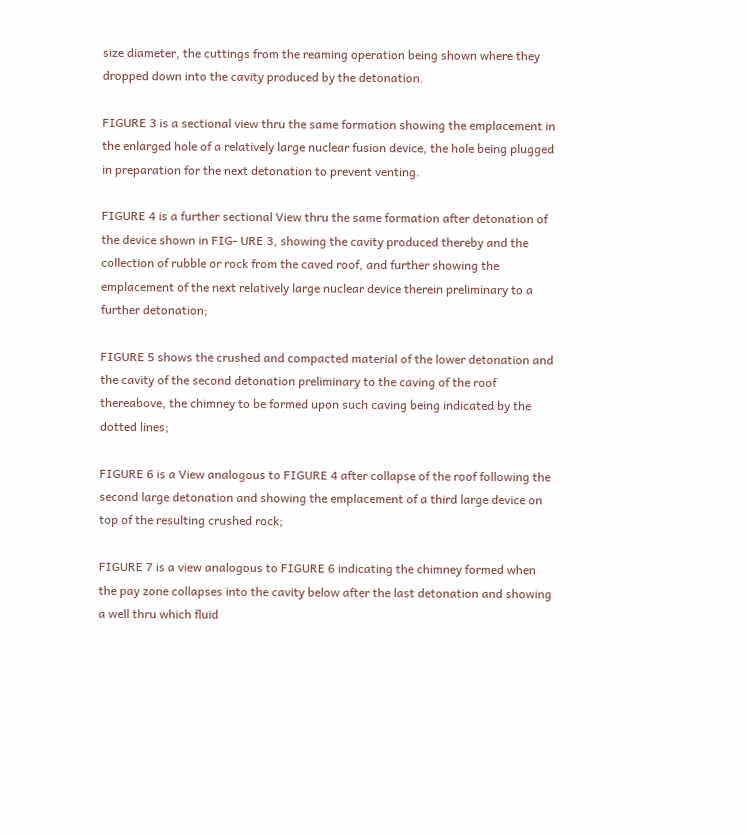size diameter, the cuttings from the reaming operation being shown where they dropped down into the cavity produced by the detonation.

FIGURE 3 is a sectional view thru the same formation showing the emplacement in the enlarged hole of a relatively large nuclear fusion device, the hole being plugged in preparation for the next detonation to prevent venting.

FIGURE 4 is a further sectional View thru the same formation after detonation of the device shown in FIG- URE 3, showing the cavity produced thereby and the collection of rubble or rock from the caved roof, and further showing the emplacement of the next relatively large nuclear device therein preliminary to a further detonation;

FIGURE 5 shows the crushed and compacted material of the lower detonation and the cavity of the second detonation preliminary to the caving of the roof thereabove, the chimney to be formed upon such caving being indicated by the dotted lines;

FIGURE 6 is a View analogous to FIGURE 4 after collapse of the roof following the second large detonation and showing the emplacement of a third large device on top of the resulting crushed rock;

FIGURE 7 is a view analogous to FIGURE 6 indicating the chimney formed when the pay zone collapses into the cavity below after the last detonation and showing a well thru which fluid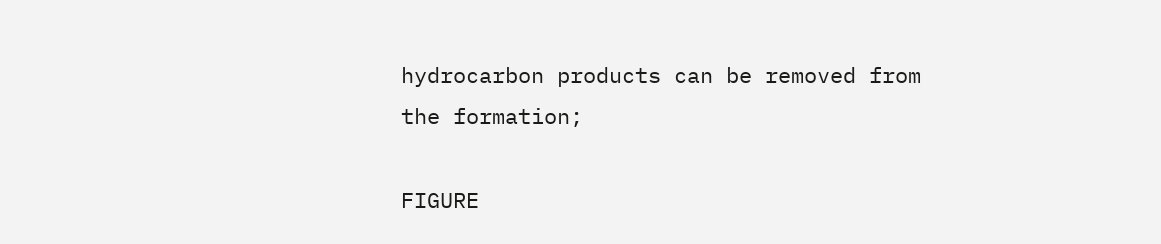hydrocarbon products can be removed from the formation;

FIGURE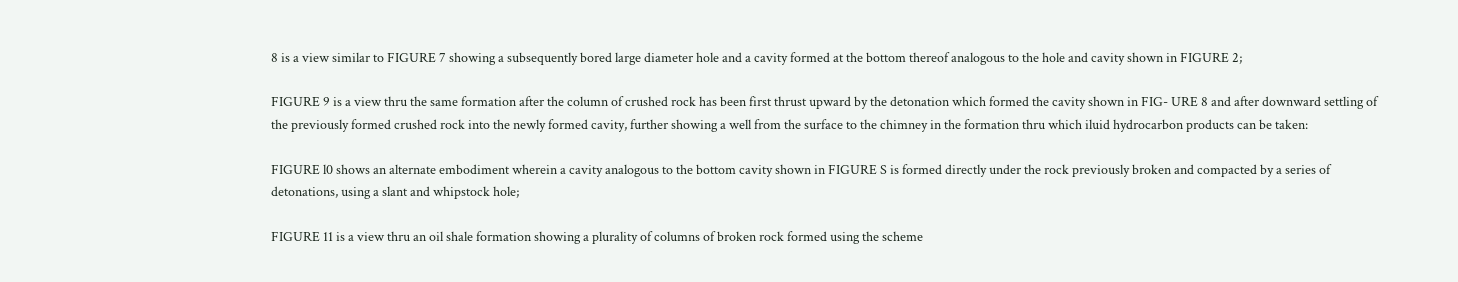8 is a view similar to FIGURE 7 showing a subsequently bored large diameter hole and a cavity formed at the bottom thereof analogous to the hole and cavity shown in FIGURE 2;

FIGURE 9 is a view thru the same formation after the column of crushed rock has been first thrust upward by the detonation which formed the cavity shown in FIG- URE 8 and after downward settling of the previously formed crushed rock into the newly formed cavity, further showing a well from the surface to the chimney in the formation thru which iluid hydrocarbon products can be taken:

FIGURE l0 shows an alternate embodiment wherein a cavity analogous to the bottom cavity shown in FIGURE S is formed directly under the rock previously broken and compacted by a series of detonations, using a slant and whipstock hole;

FIGURE 11 is a view thru an oil shale formation showing a plurality of columns of broken rock formed using the scheme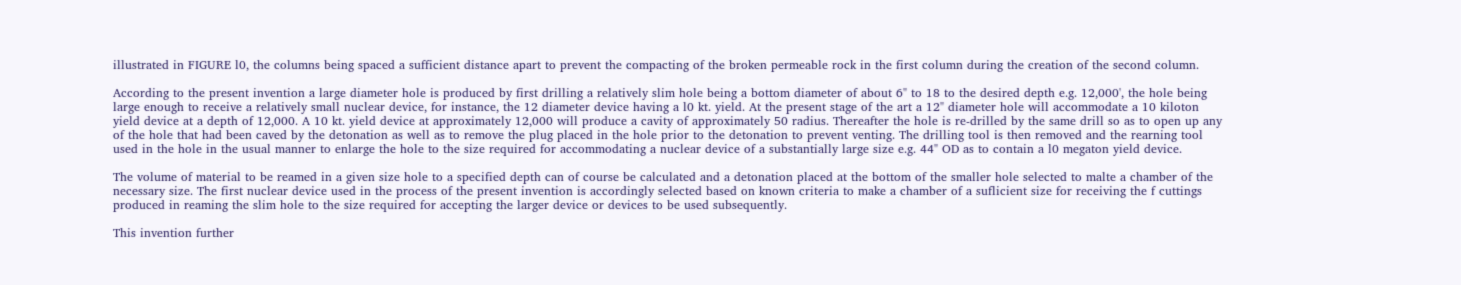illustrated in FIGURE l0, the columns being spaced a sufficient distance apart to prevent the compacting of the broken permeable rock in the first column during the creation of the second column.

According to the present invention a large diameter hole is produced by first drilling a relatively slim hole being a bottom diameter of about 6" to 18 to the desired depth e.g. 12,000', the hole being large enough to receive a relatively small nuclear device, for instance, the 12 diameter device having a l0 kt. yield. At the present stage of the art a 12" diameter hole will accommodate a 10 kiloton yield device at a depth of 12,000. A 10 kt. yield device at approximately 12,000 will produce a cavity of approximately 50 radius. Thereafter the hole is re-drilled by the same drill so as to open up any of the hole that had been caved by the detonation as well as to remove the plug placed in the hole prior to the detonation to prevent venting. The drilling tool is then removed and the rearning tool used in the hole in the usual manner to enlarge the hole to the size required for accommodating a nuclear device of a substantially large size e.g. 44" OD as to contain a l0 megaton yield device.

The volume of material to be reamed in a given size hole to a specified depth can of course be calculated and a detonation placed at the bottom of the smaller hole selected to malte a chamber of the necessary size. The first nuclear device used in the process of the present invention is accordingly selected based on known criteria to make a chamber of a suflicient size for receiving the f cuttings produced in reaming the slim hole to the size required for accepting the larger device or devices to be used subsequently.

This invention further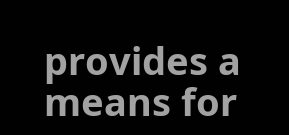provides a means for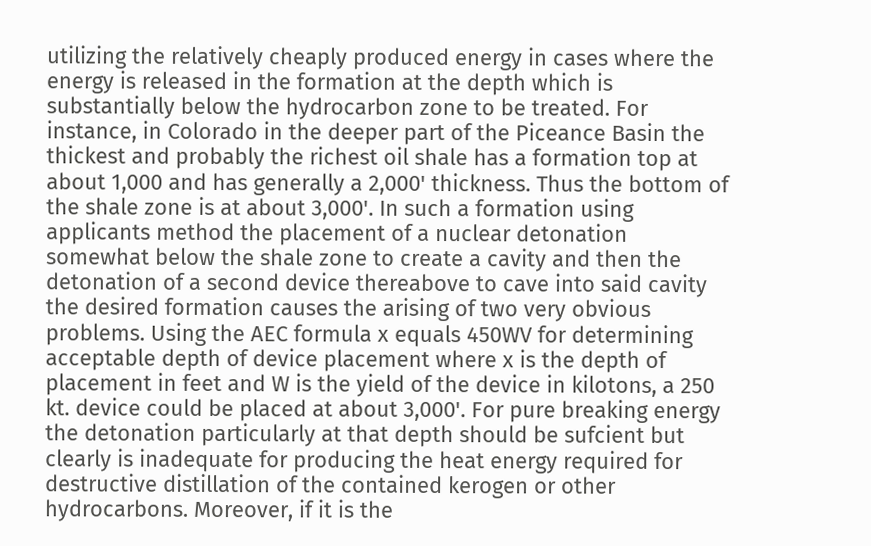utilizing the relatively cheaply produced energy in cases where the energy is released in the formation at the depth which is substantially below the hydrocarbon zone to be treated. For instance, in Colorado in the deeper part of the Piceance Basin the thickest and probably the richest oil shale has a formation top at about 1,000 and has generally a 2,000' thickness. Thus the bottom of the shale zone is at about 3,000'. In such a formation using applicants method the placement of a nuclear detonation somewhat below the shale zone to create a cavity and then the detonation of a second device thereabove to cave into said cavity the desired formation causes the arising of two very obvious problems. Using the AEC formula x equals 450WV for determining acceptable depth of device placement where x is the depth of placement in feet and W is the yield of the device in kilotons, a 250 kt. device could be placed at about 3,000'. For pure breaking energy the detonation particularly at that depth should be sufcient but clearly is inadequate for producing the heat energy required for destructive distillation of the contained kerogen or other hydrocarbons. Moreover, if it is the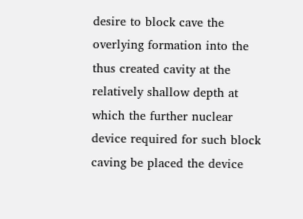desire to block cave the overlying formation into the thus created cavity at the relatively shallow depth at which the further nuclear device required for such block caving be placed the device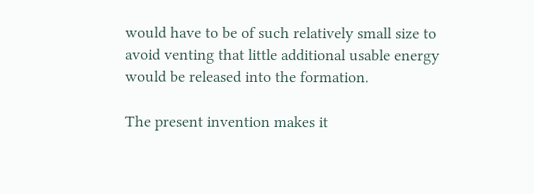would have to be of such relatively small size to avoid venting that little additional usable energy would be released into the formation.

The present invention makes it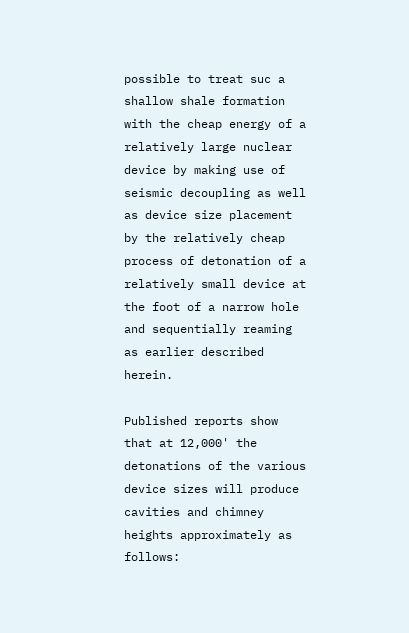possible to treat suc a shallow shale formation with the cheap energy of a relatively large nuclear device by making use of seismic decoupling as well as device size placement by the relatively cheap process of detonation of a relatively small device at the foot of a narrow hole and sequentially reaming as earlier described herein.

Published reports show that at 12,000' the detonations of the various device sizes will produce cavities and chimney heights approximately as follows: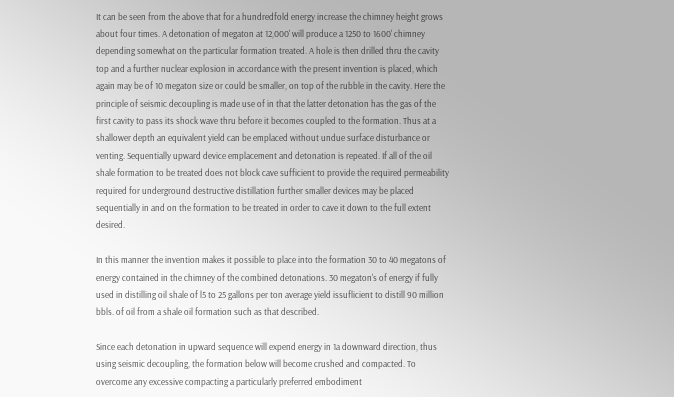It can be seen from the above that for a hundredfold energy increase the chimney height grows about four times. A detonation of megaton at 12,000' will produce a 1250 to 1600' chimney depending somewhat on the particular formation treated. A hole is then drilled thru the cavity top and a further nuclear explosion in accordance with the present invention is placed, which again may be of 10 megaton size or could be smaller, on top of the rubble in the cavity. Here the principle of seismic decoupling is made use of in that the latter detonation has the gas of the first cavity to pass its shock wave thru before it becomes coupled to the formation. Thus at a shallower depth an equivalent yield can be emplaced without undue surface disturbance or venting. Sequentially upward device emplacement and detonation is repeated. If all of the oil shale formation to be treated does not block cave sufficient to provide the required permeability required for underground destructive distillation further smaller devices may be placed sequentially in and on the formation to be treated in order to cave it down to the full extent desired.

In this manner the invention makes it possible to place into the formation 30 to 40 megatons of energy contained in the chimney of the combined detonations. 30 megaton's of energy if fully used in distilling oil shale of l5 to 25 gallons per ton average yield issuflicient to distill 90 million bbls. of oil from a shale oil formation such as that described.

Since each detonation in upward sequence will expend energy in 1a downward direction, thus using seismic decoupling, the formation below will become crushed and compacted. To overcome any excessive compacting a particularly preferred embodiment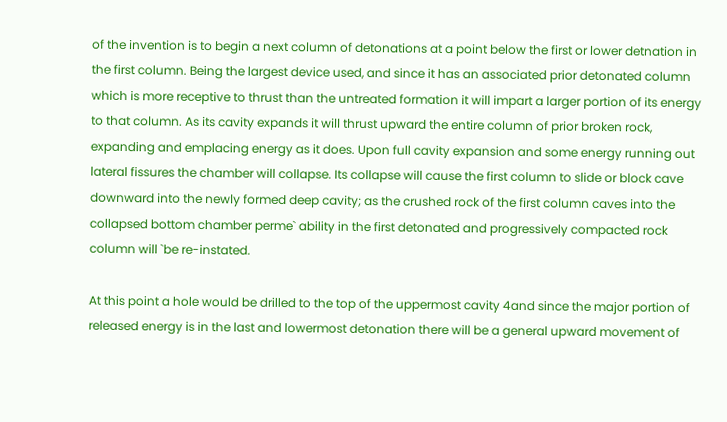of the invention is to begin a next column of detonations at a point below the first or lower detnation in the first column. Being the largest device used, and since it has an associated prior detonated column which is more receptive to thrust than the untreated formation it will impart a larger portion of its energy to that column. As its cavity expands it will thrust upward the entire column of prior broken rock, expanding and emplacing energy as it does. Upon full cavity expansion and some energy running out lateral fissures the chamber will collapse. Its collapse will cause the first column to slide or block cave downward into the newly formed deep cavity; as the crushed rock of the first column caves into the collapsed bottom chamber perme` ability in the first detonated and progressively compacted rock column will `be re-instated.

At this point a hole would be drilled to the top of the uppermost cavity 4and since the major portion of released energy is in the last and lowermost detonation there will be a general upward movement of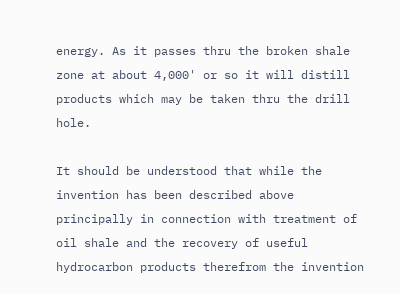energy. As it passes thru the broken shale zone at about 4,000' or so it will distill products which may be taken thru the drill hole.

It should be understood that while the invention has been described above principally in connection with treatment of oil shale and the recovery of useful hydrocarbon products therefrom the invention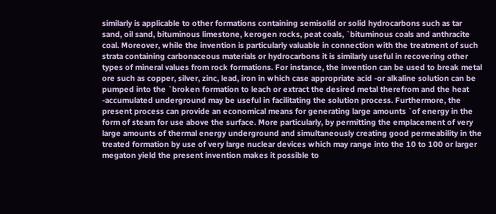similarly is applicable to other formations containing semisolid or solid hydrocarbons such as tar sand, oil sand, bituminous limestone, kerogen rocks, peat coals, `bituminous coals and anthracite coal. Moreover, while the invention is particularly valuable in connection with the treatment of such strata containing carbonaceous materials or hydrocarbons it is similarly useful in recovering other types of mineral values from rock formations. For instance, the invention can be used to break metal ore such as copper, silver, zinc, lead, iron in which case appropriate acid -or alkaline solution can be pumped into the `broken formation to leach or extract the desired metal therefrom and the heat -accumulated underground may be useful in facilitating the solution process. Furthermore, the present process can provide an economical means for generating large amounts `of energy in the form of steam for use above the surface. More particularly, by permitting the emplacement of very large amounts of thermal energy underground and simultaneously creating good permeability in the treated formation by use of very large nuclear devices which may range into the 10 to 100 or larger megaton yield the present invention makes it possible to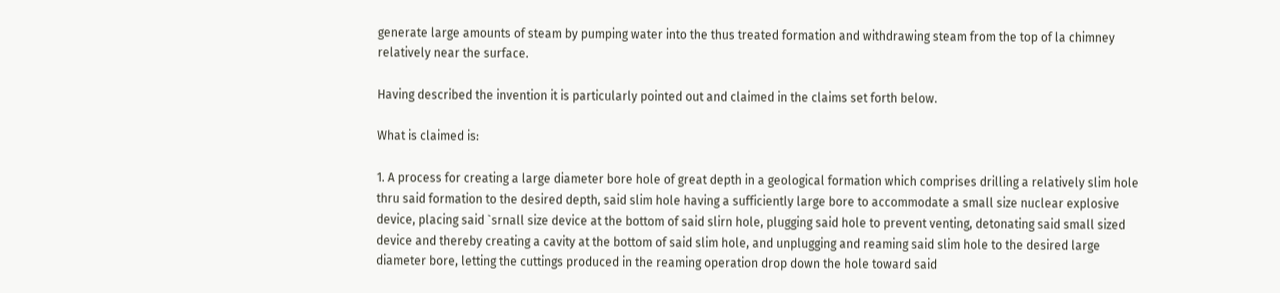generate large amounts of steam by pumping water into the thus treated formation and withdrawing steam from the top of la chimney relatively near the surface.

Having described the invention it is particularly pointed out and claimed in the claims set forth below.

What is claimed is:

1. A process for creating a large diameter bore hole of great depth in a geological formation which comprises drilling a relatively slim hole thru said formation to the desired depth, said slim hole having a sufficiently large bore to accommodate a small size nuclear explosive device, placing said `srnall size device at the bottom of said slirn hole, plugging said hole to prevent venting, detonating said small sized device and thereby creating a cavity at the bottom of said slim hole, and unplugging and reaming said slim hole to the desired large diameter bore, letting the cuttings produced in the reaming operation drop down the hole toward said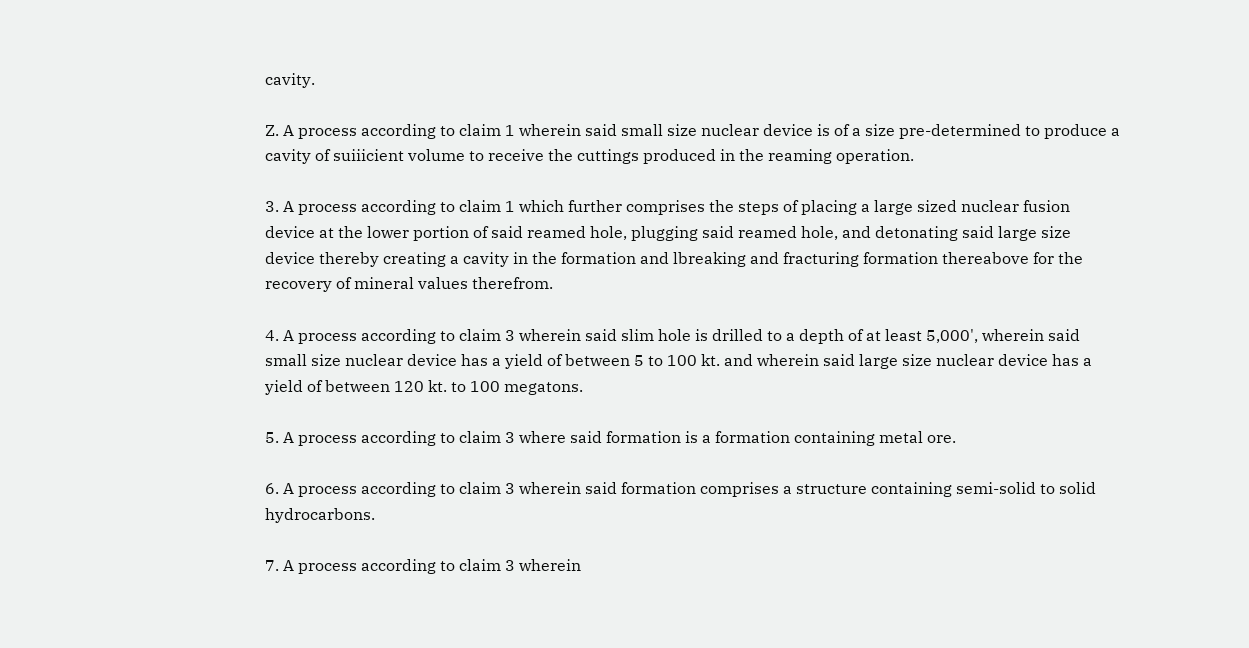cavity.

Z. A process according to claim 1 wherein said small size nuclear device is of a size pre-determined to produce a cavity of suiiicient volume to receive the cuttings produced in the reaming operation.

3. A process according to claim 1 which further comprises the steps of placing a large sized nuclear fusion device at the lower portion of said reamed hole, plugging said reamed hole, and detonating said large size device thereby creating a cavity in the formation and lbreaking and fracturing formation thereabove for the recovery of mineral values therefrom.

4. A process according to claim 3 wherein said slim hole is drilled to a depth of at least 5,000', wherein said small size nuclear device has a yield of between 5 to 100 kt. and wherein said large size nuclear device has a yield of between 120 kt. to 100 megatons.

5. A process according to claim 3 where said formation is a formation containing metal ore.

6. A process according to claim 3 wherein said formation comprises a structure containing semi-solid to solid hydrocarbons.

7. A process according to claim 3 wherein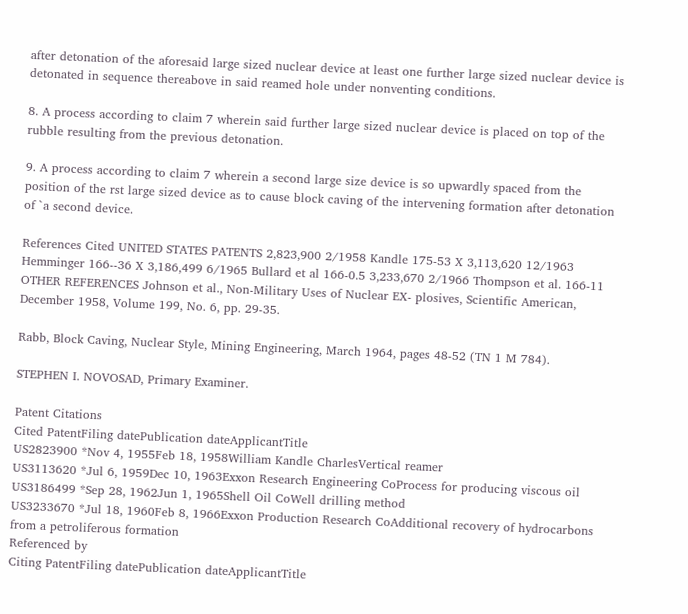after detonation of the aforesaid large sized nuclear device at least one further large sized nuclear device is detonated in sequence thereabove in said reamed hole under nonventing conditions.

8. A process according to claim 7 wherein said further large sized nuclear device is placed on top of the rubble resulting from the previous detonation.

9. A process according to claim 7 wherein a second large size device is so upwardly spaced from the position of the rst large sized device as to cause block caving of the intervening formation after detonation of `a second device.

References Cited UNITED STATES PATENTS 2,823,900 2/1958 Kandle 175-53 X 3,113,620 12/1963 Hemminger 166--36 X 3,186,499 6/1965 Bullard et al 166-0.5 3,233,670 2/1966 Thompson et al. 166-11 OTHER REFERENCES Johnson et al., Non-Military Uses of Nuclear EX- plosives, Scientific American, December 1958, Volume 199, No. 6, pp. 29-35.

Rabb, Block Caving, Nuclear Style, Mining Engineering, March 1964, pages 48-52 (TN 1 M 784).

STEPHEN I. NOVOSAD, Primary Examiner.

Patent Citations
Cited PatentFiling datePublication dateApplicantTitle
US2823900 *Nov 4, 1955Feb 18, 1958William Kandle CharlesVertical reamer
US3113620 *Jul 6, 1959Dec 10, 1963Exxon Research Engineering CoProcess for producing viscous oil
US3186499 *Sep 28, 1962Jun 1, 1965Shell Oil CoWell drilling method
US3233670 *Jul 18, 1960Feb 8, 1966Exxon Production Research CoAdditional recovery of hydrocarbons from a petroliferous formation
Referenced by
Citing PatentFiling datePublication dateApplicantTitle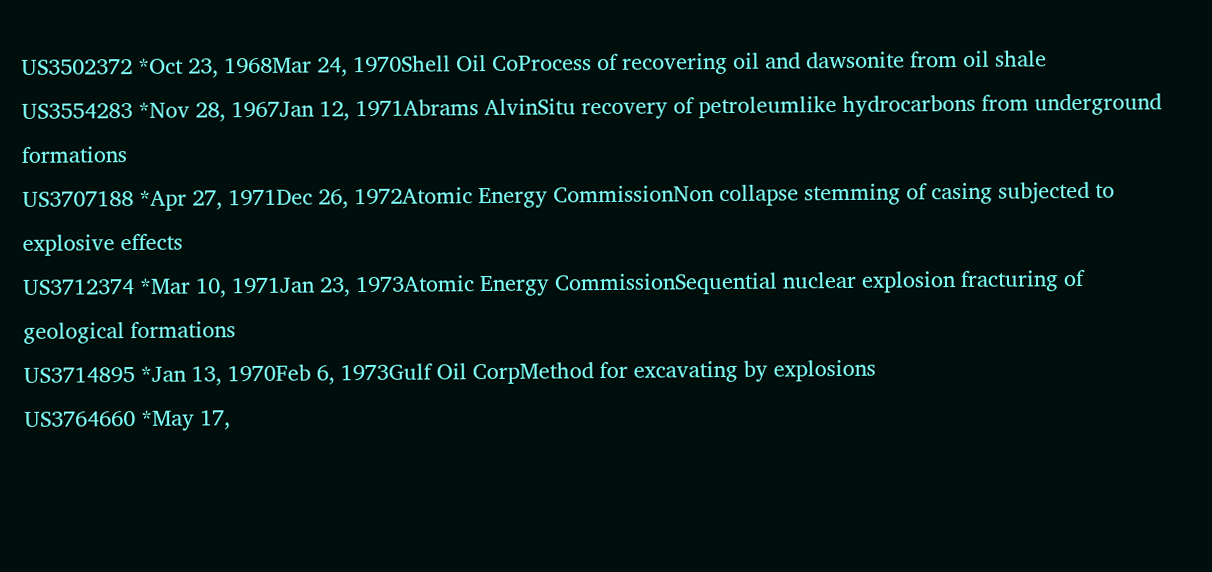US3502372 *Oct 23, 1968Mar 24, 1970Shell Oil CoProcess of recovering oil and dawsonite from oil shale
US3554283 *Nov 28, 1967Jan 12, 1971Abrams AlvinSitu recovery of petroleumlike hydrocarbons from underground formations
US3707188 *Apr 27, 1971Dec 26, 1972Atomic Energy CommissionNon collapse stemming of casing subjected to explosive effects
US3712374 *Mar 10, 1971Jan 23, 1973Atomic Energy CommissionSequential nuclear explosion fracturing of geological formations
US3714895 *Jan 13, 1970Feb 6, 1973Gulf Oil CorpMethod for excavating by explosions
US3764660 *May 17,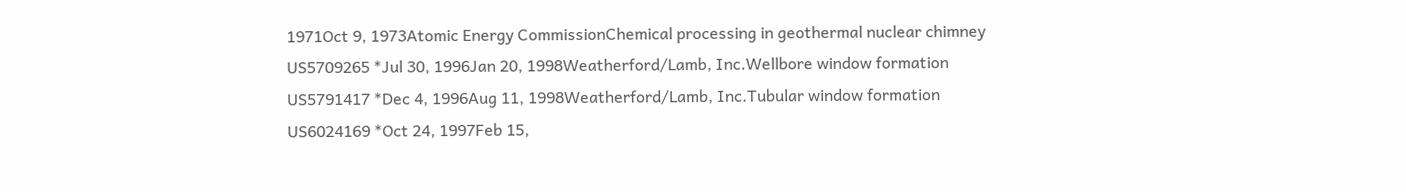1971Oct 9, 1973Atomic Energy CommissionChemical processing in geothermal nuclear chimney
US5709265 *Jul 30, 1996Jan 20, 1998Weatherford/Lamb, Inc.Wellbore window formation
US5791417 *Dec 4, 1996Aug 11, 1998Weatherford/Lamb, Inc.Tubular window formation
US6024169 *Oct 24, 1997Feb 15,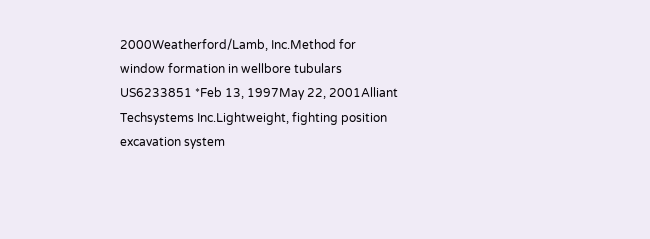2000Weatherford/Lamb, Inc.Method for window formation in wellbore tubulars
US6233851 *Feb 13, 1997May 22, 2001Alliant Techsystems Inc.Lightweight, fighting position excavation system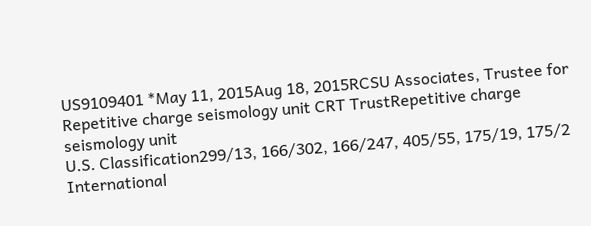US9109401 *May 11, 2015Aug 18, 2015RCSU Associates, Trustee for Repetitive charge seismology unit CRT TrustRepetitive charge seismology unit
U.S. Classification299/13, 166/302, 166/247, 405/55, 175/19, 175/2
International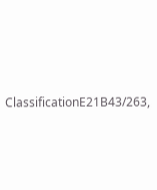ClassificationE21B43/263,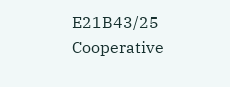E21B43/25
Cooperative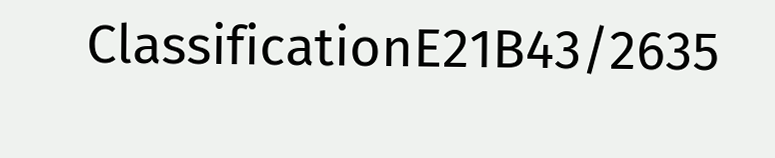ClassificationE21B43/2635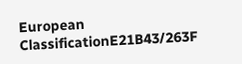European ClassificationE21B43/263F